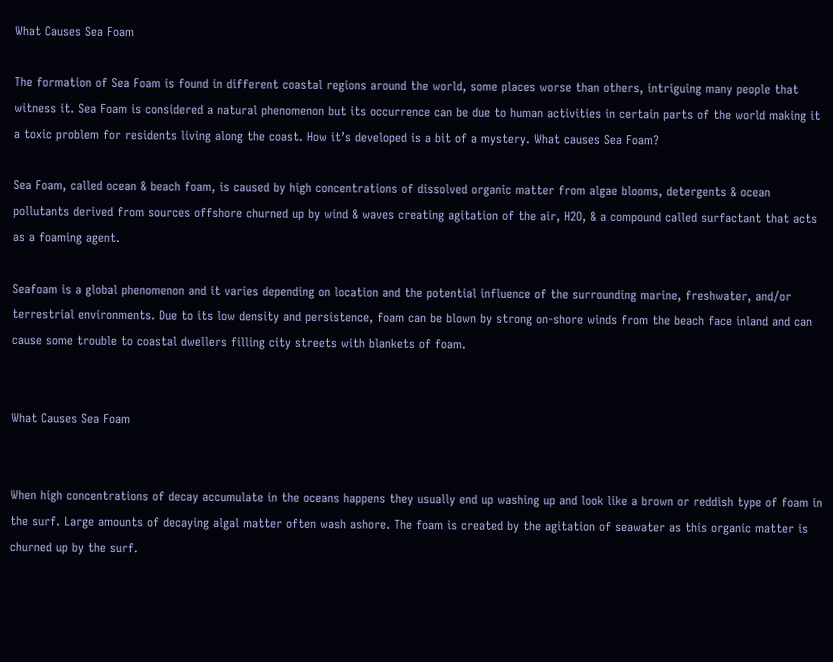What Causes Sea Foam

The formation of Sea Foam is found in different coastal regions around the world, some places worse than others, intriguing many people that witness it. Sea Foam is considered a natural phenomenon but its occurrence can be due to human activities in certain parts of the world making it a toxic problem for residents living along the coast. How it’s developed is a bit of a mystery. What causes Sea Foam?

Sea Foam, called ocean & beach foam, is caused by high concentrations of dissolved organic matter from algae blooms, detergents & ocean pollutants derived from sources offshore churned up by wind & waves creating agitation of the air, H2O, & a compound called surfactant that acts as a foaming agent.

Seafoam is a global phenomenon and it varies depending on location and the potential influence of the surrounding marine, freshwater, and/or terrestrial environments. Due to its low density and persistence, foam can be blown by strong on-shore winds from the beach face inland and can cause some trouble to coastal dwellers filling city streets with blankets of foam.


What Causes Sea Foam


When high concentrations of decay accumulate in the oceans happens they usually end up washing up and look like a brown or reddish type of foam in the surf. Large amounts of decaying algal matter often wash ashore. The foam is created by the agitation of seawater as this organic matter is churned up by the surf.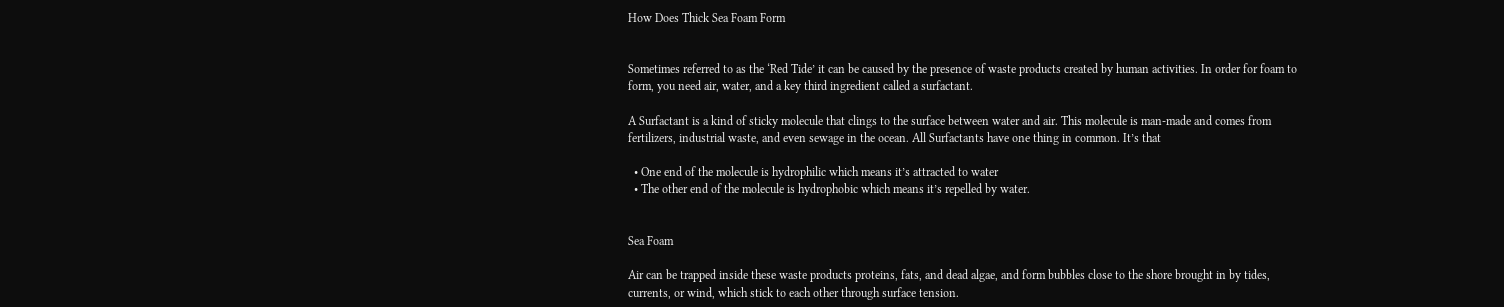How Does Thick Sea Foam Form


Sometimes referred to as the ‘Red Tide’ it can be caused by the presence of waste products created by human activities. In order for foam to form, you need air, water, and a key third ingredient called a surfactant.

A Surfactant is a kind of sticky molecule that clings to the surface between water and air. This molecule is man-made and comes from fertilizers, industrial waste, and even sewage in the ocean. All Surfactants have one thing in common. It’s that

  • One end of the molecule is hydrophilic which means it’s attracted to water
  • The other end of the molecule is hydrophobic which means it’s repelled by water.


Sea Foam

Air can be trapped inside these waste products proteins, fats, and dead algae, and form bubbles close to the shore brought in by tides, currents, or wind, which stick to each other through surface tension.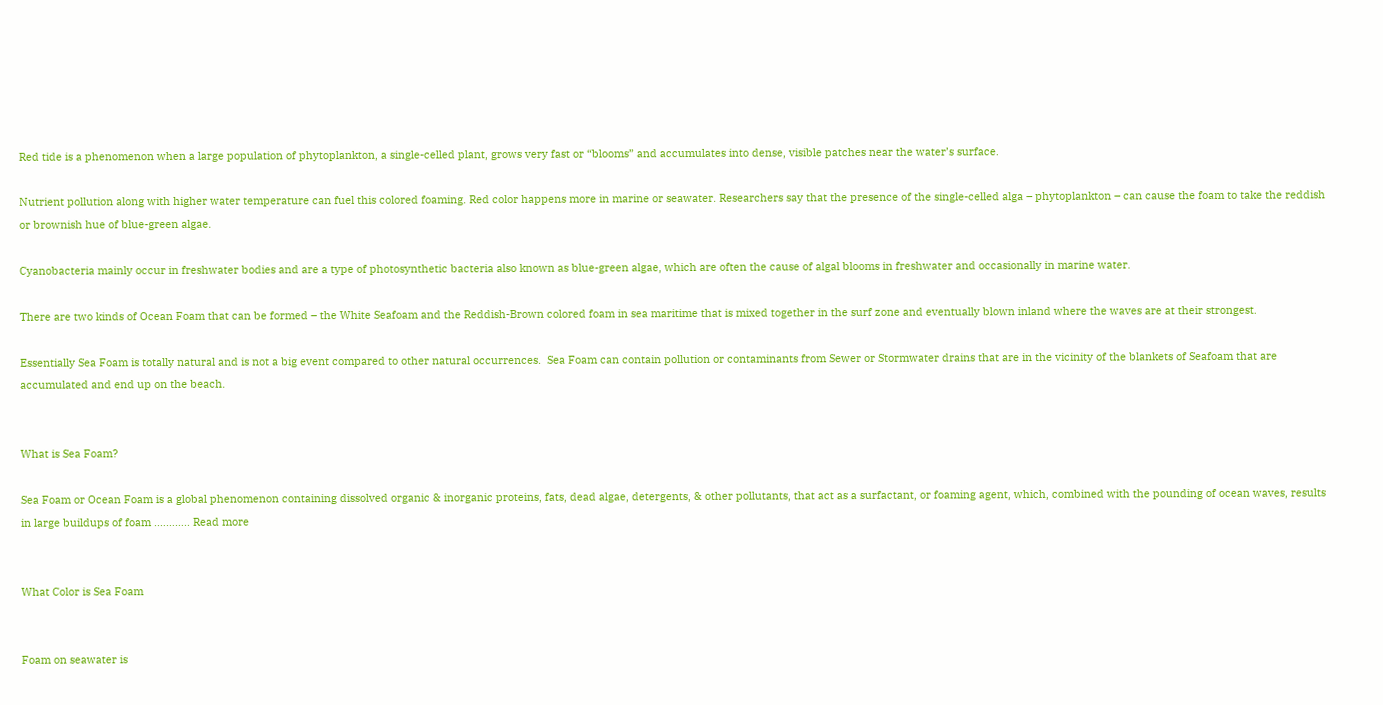Red tide is a phenomenon when a large population of phytoplankton, a single-celled plant, grows very fast or “blooms” and accumulates into dense, visible patches near the water’s surface.

Nutrient pollution along with higher water temperature can fuel this colored foaming. Red color happens more in marine or seawater. Researchers say that the presence of the single-celled alga – phytoplankton – can cause the foam to take the reddish or brownish hue of blue-green algae.

Cyanobacteria mainly occur in freshwater bodies and are a type of photosynthetic bacteria also known as blue-green algae, which are often the cause of algal blooms in freshwater and occasionally in marine water.

There are two kinds of Ocean Foam that can be formed – the White Seafoam and the Reddish-Brown colored foam in sea maritime that is mixed together in the surf zone and eventually blown inland where the waves are at their strongest.

Essentially Sea Foam is totally natural and is not a big event compared to other natural occurrences.  Sea Foam can contain pollution or contaminants from Sewer or Stormwater drains that are in the vicinity of the blankets of Seafoam that are accumulated and end up on the beach.


What is Sea Foam?

Sea Foam or Ocean Foam is a global phenomenon containing dissolved organic & inorganic proteins, fats, dead algae, detergents, & other pollutants, that act as a surfactant, or foaming agent, which, combined with the pounding of ocean waves, results in large buildups of foam .……….. Read more


What Color is Sea Foam


Foam on seawater is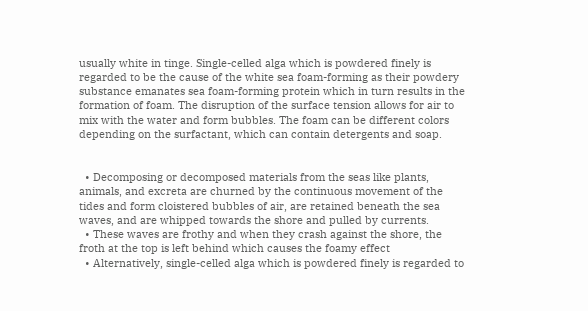usually white in tinge. Single-celled alga which is powdered finely is regarded to be the cause of the white sea foam-forming as their powdery substance emanates sea foam-forming protein which in turn results in the formation of foam. The disruption of the surface tension allows for air to mix with the water and form bubbles. The foam can be different colors depending on the surfactant, which can contain detergents and soap.


  • Decomposing or decomposed materials from the seas like plants, animals, and excreta are churned by the continuous movement of the tides and form cloistered bubbles of air, are retained beneath the sea waves, and are whipped towards the shore and pulled by currents.
  • These waves are frothy and when they crash against the shore, the froth at the top is left behind which causes the foamy effect
  • Alternatively, single-celled alga which is powdered finely is regarded to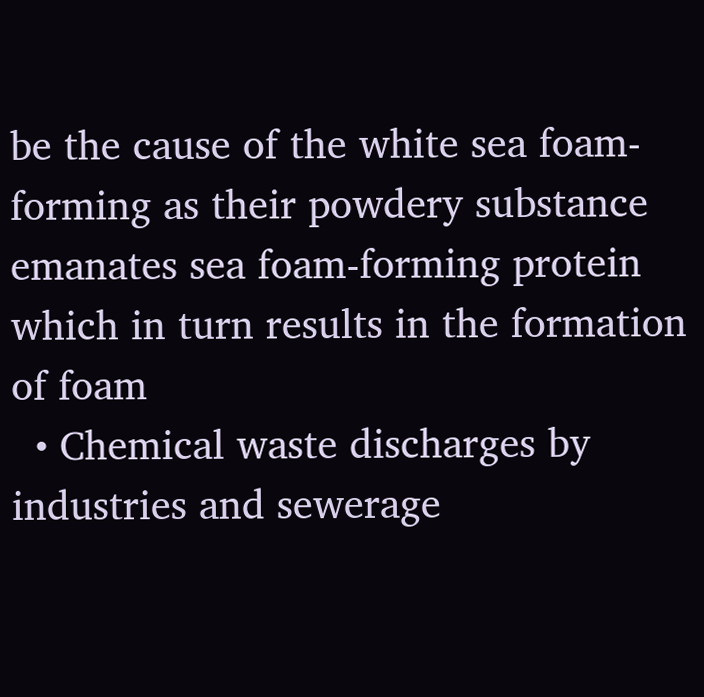be the cause of the white sea foam-forming as their powdery substance emanates sea foam-forming protein which in turn results in the formation of foam
  • Chemical waste discharges by industries and sewerage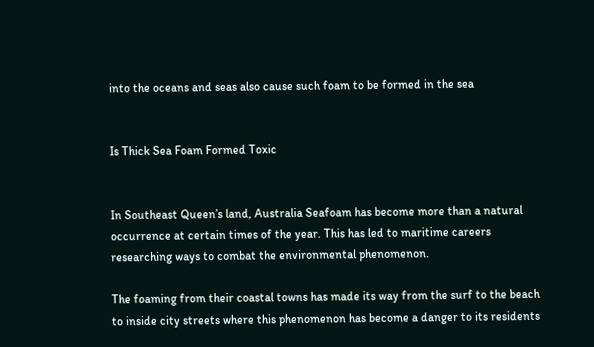into the oceans and seas also cause such foam to be formed in the sea


Is Thick Sea Foam Formed Toxic


In Southeast Queen’s land, Australia Seafoam has become more than a natural occurrence at certain times of the year. This has led to maritime careers researching ways to combat the environmental phenomenon.

The foaming from their coastal towns has made its way from the surf to the beach to inside city streets where this phenomenon has become a danger to its residents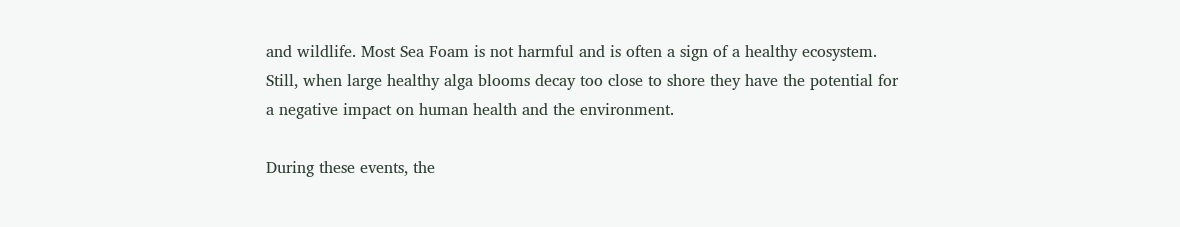and wildlife. Most Sea Foam is not harmful and is often a sign of a healthy ecosystem. Still, when large healthy alga blooms decay too close to shore they have the potential for a negative impact on human health and the environment.

During these events, the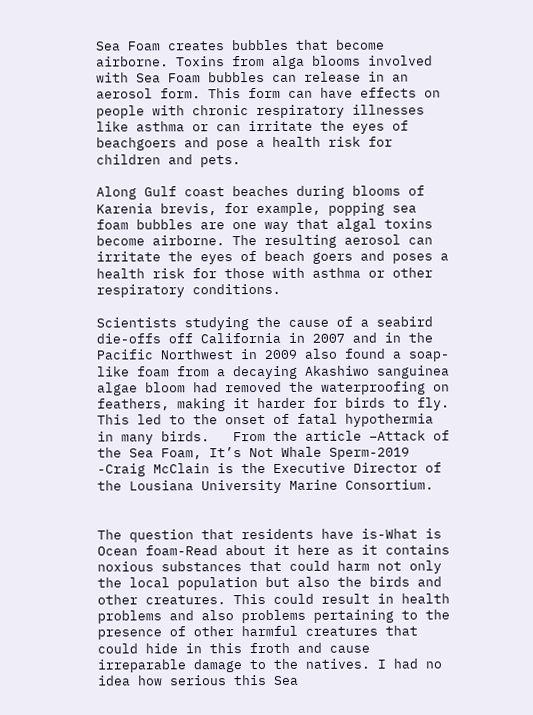Sea Foam creates bubbles that become airborne. Toxins from alga blooms involved with Sea Foam bubbles can release in an aerosol form. This form can have effects on people with chronic respiratory illnesses like asthma or can irritate the eyes of beachgoers and pose a health risk for children and pets.

Along Gulf coast beaches during blooms of Karenia brevis, for example, popping sea foam bubbles are one way that algal toxins become airborne. The resulting aerosol can irritate the eyes of beach goers and poses a health risk for those with asthma or other respiratory conditions.

Scientists studying the cause of a seabird die-offs off California in 2007 and in the Pacific Northwest in 2009 also found a soap-like foam from a decaying Akashiwo sanguinea algae bloom had removed the waterproofing on feathers, making it harder for birds to fly. This led to the onset of fatal hypothermia in many birds.   From the article –Attack of the Sea Foam, It’s Not Whale Sperm-2019 -Craig McClain is the Executive Director of the Lousiana University Marine Consortium.


The question that residents have is-What is Ocean foam-Read about it here as it contains noxious substances that could harm not only the local population but also the birds and other creatures. This could result in health problems and also problems pertaining to the presence of other harmful creatures that could hide in this froth and cause irreparable damage to the natives. I had no idea how serious this Sea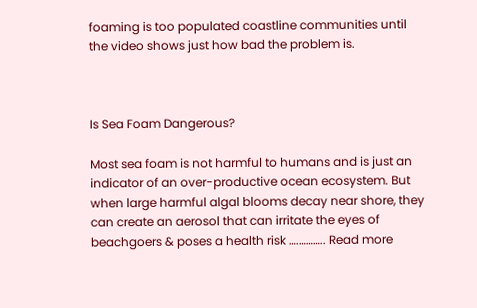foaming is too populated coastline communities until the video shows just how bad the problem is.



Is Sea Foam Dangerous?

Most sea foam is not harmful to humans and is just an indicator of an over-productive ocean ecosystem. But when large harmful algal blooms decay near shore, they can create an aerosol that can irritate the eyes of beachgoers & poses a health risk ….……….. Read more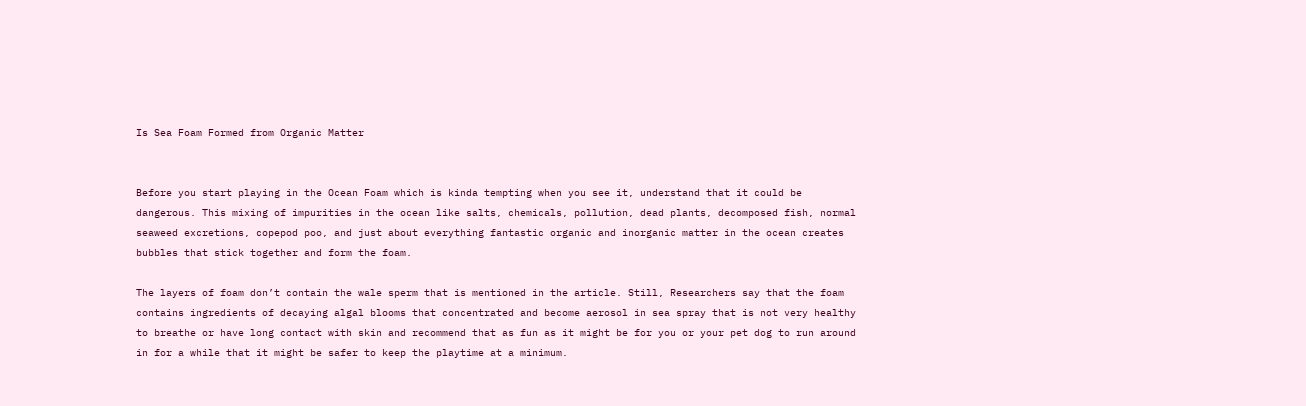Is Sea Foam Formed from Organic Matter


Before you start playing in the Ocean Foam which is kinda tempting when you see it, understand that it could be dangerous. This mixing of impurities in the ocean like salts, chemicals, pollution, dead plants, decomposed fish, normal seaweed excretions, copepod poo, and just about everything fantastic organic and inorganic matter in the ocean creates bubbles that stick together and form the foam.

The layers of foam don’t contain the wale sperm that is mentioned in the article. Still, Researchers say that the foam contains ingredients of decaying algal blooms that concentrated and become aerosol in sea spray that is not very healthy to breathe or have long contact with skin and recommend that as fun as it might be for you or your pet dog to run around in for a while that it might be safer to keep the playtime at a minimum.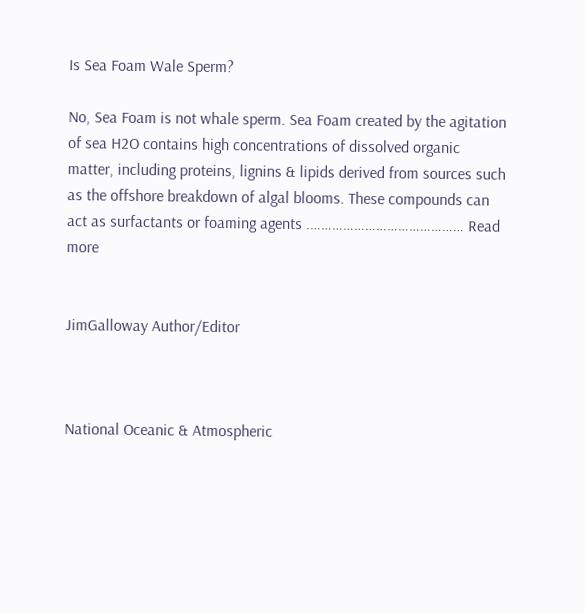Is Sea Foam Wale Sperm?

No, Sea Foam is not whale sperm. Sea Foam created by the agitation of sea H2O contains high concentrations of dissolved organic matter, including proteins, lignins & lipids derived from sources such as the offshore breakdown of algal blooms. These compounds can act as surfactants or foaming agents .…………………………………… Read more


JimGalloway Author/Editor



National Oceanic & Atmospheric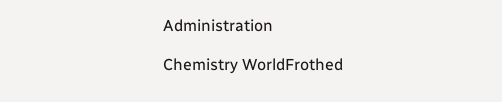Administration

Chemistry WorldFrothed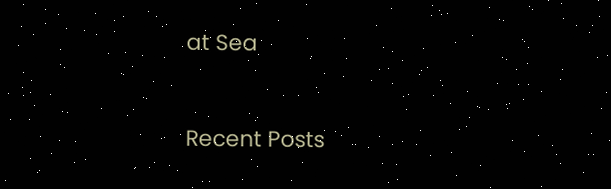at Sea



Recent Posts